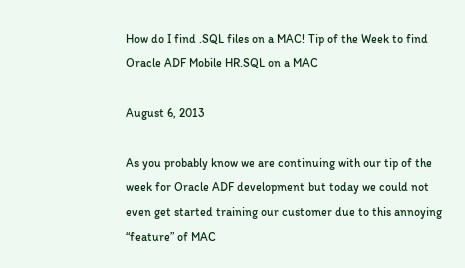How do I find .SQL files on a MAC! Tip of the Week to find Oracle ADF Mobile HR.SQL on a MAC

August 6, 2013

As you probably know we are continuing with our tip of the week for Oracle ADF development but today we could not even get started training our customer due to this annoying “feature” of MAC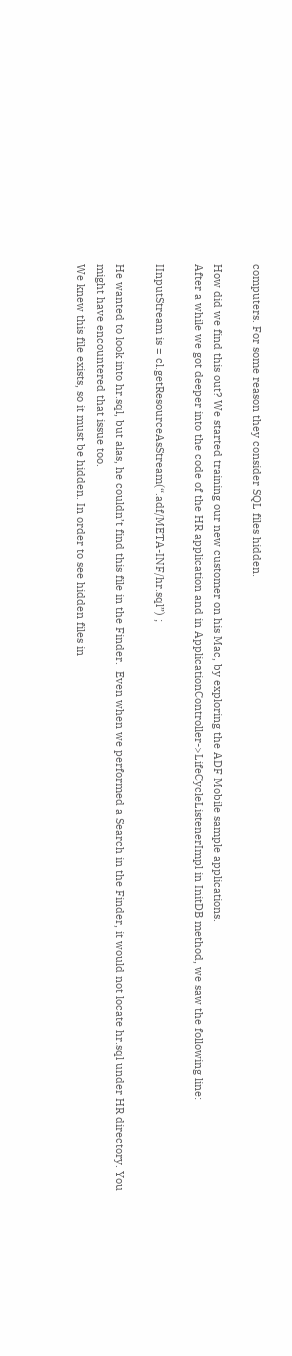computers. For some reason they consider SQL files hidden.

How did we find this out? We started training our new customer on his Mac, by exploring the ADF Mobile sample applications.
After a while we got deeper into the code of the HR application and in ApplicationController->LifeCycleListenerImpl in InitDB method, we saw the following line:

IInputStream is = cl.getResourceAsStream(“.adf/META-INF/hr.sql”) ;

He wanted to look into hr.sql, but alas, he couldn’t find this file in the Finder.  Even when we performed a Search in the Finder, it would not locate hr.sql under HR directory. You might have encountered that issue too.
We knew this file exists, so it must be hidden. In order to see hidden files in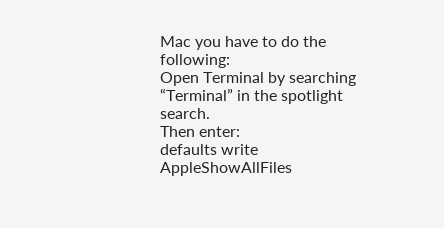Mac you have to do the following:
Open Terminal by searching “Terminal” in the spotlight search.
Then enter:
defaults write AppleShowAllFiles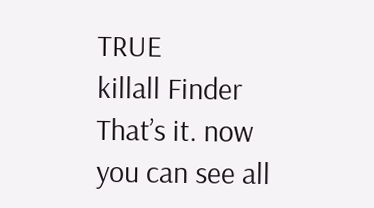TRUE
killall Finder
That’s it. now you can see all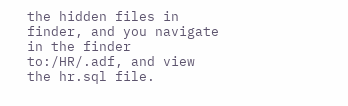the hidden files in finder, and you navigate in the finder to:/HR/.adf, and view the hr.sql file.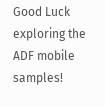Good Luck exploring the ADF mobile samples!